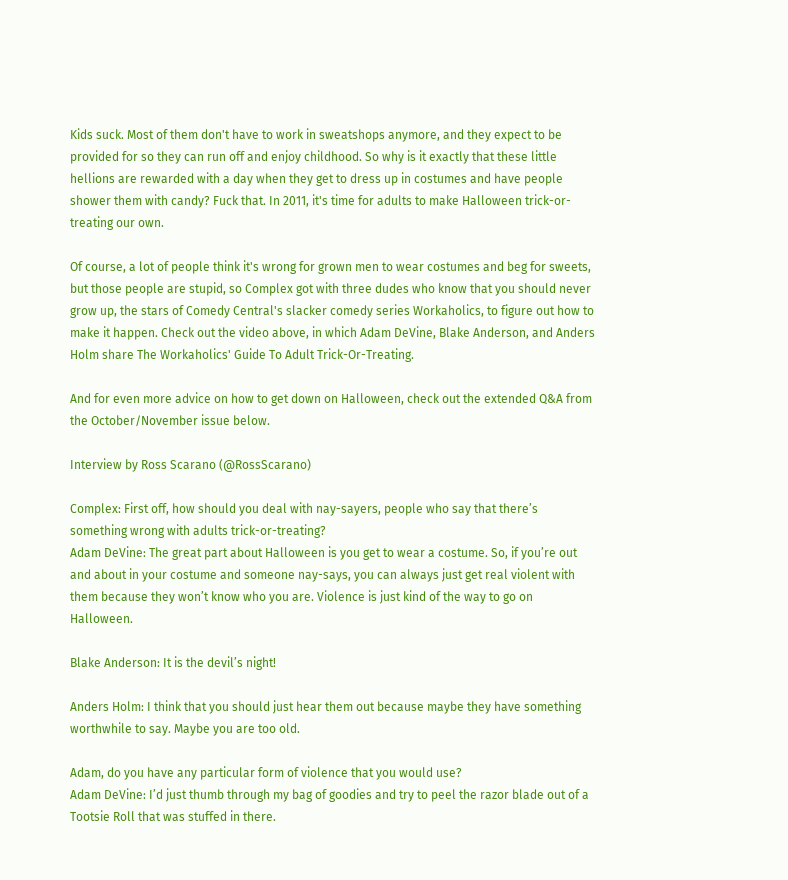Kids suck. Most of them don't have to work in sweatshops anymore, and they expect to be provided for so they can run off and enjoy childhood. So why is it exactly that these little hellions are rewarded with a day when they get to dress up in costumes and have people shower them with candy? Fuck that. In 2011, it's time for adults to make Halloween trick-or-treating our own.

Of course, a lot of people think it's wrong for grown men to wear costumes and beg for sweets, but those people are stupid, so Complex got with three dudes who know that you should never grow up, the stars of Comedy Central's slacker comedy series Workaholics, to figure out how to make it happen. Check out the video above, in which Adam DeVine, Blake Anderson, and Anders Holm share The Workaholics' Guide To Adult Trick-Or-Treating.

And for even more advice on how to get down on Halloween, check out the extended Q&A from the October/November issue below.

Interview by Ross Scarano (@RossScarano)

Complex: First off, how should you deal with nay-sayers, people who say that there’s something wrong with adults trick-or-treating?
Adam DeVine: The great part about Halloween is you get to wear a costume. So, if you’re out and about in your costume and someone nay-says, you can always just get real violent with them because they won’t know who you are. Violence is just kind of the way to go on Halloween.

Blake Anderson: It is the devil’s night!

Anders Holm: I think that you should just hear them out because maybe they have something worthwhile to say. Maybe you are too old.

Adam, do you have any particular form of violence that you would use?
Adam DeVine: I’d just thumb through my bag of goodies and try to peel the razor blade out of a Tootsie Roll that was stuffed in there.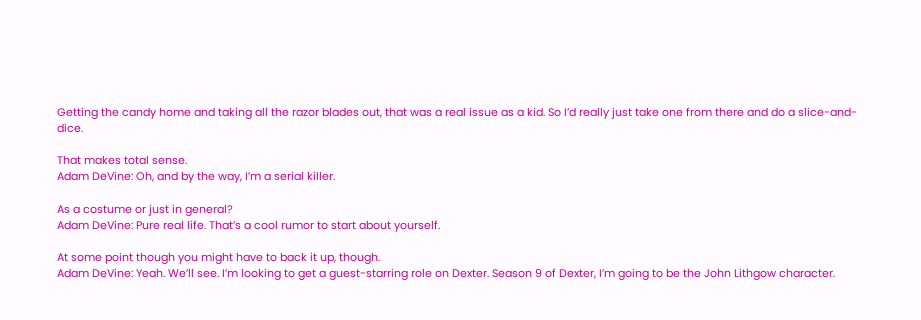Getting the candy home and taking all the razor blades out, that was a real issue as a kid. So I’d really just take one from there and do a slice-and-dice.

That makes total sense.
Adam DeVine: Oh, and by the way, I’m a serial killer.

As a costume or just in general?
Adam DeVine: Pure real life. That’s a cool rumor to start about yourself.

At some point though you might have to back it up, though.
Adam DeVine: Yeah. We’ll see. I’m looking to get a guest-starring role on Dexter. Season 9 of Dexter, I’m going to be the John Lithgow character.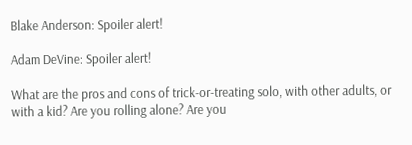Blake Anderson: Spoiler alert!

Adam DeVine: Spoiler alert!

What are the pros and cons of trick-or-treating solo, with other adults, or with a kid? Are you rolling alone? Are you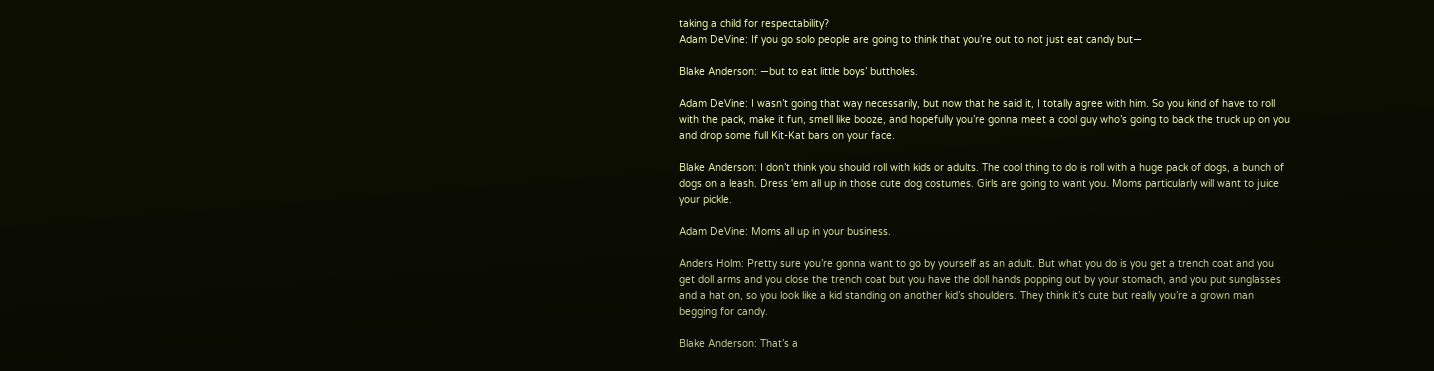taking a child for respectability?
Adam DeVine: If you go solo people are going to think that you’re out to not just eat candy but—

Blake Anderson: —but to eat little boys’ buttholes.

Adam DeVine: I wasn’t going that way necessarily, but now that he said it, I totally agree with him. So you kind of have to roll with the pack, make it fun, smell like booze, and hopefully you’re gonna meet a cool guy who’s going to back the truck up on you and drop some full Kit-Kat bars on your face.

Blake Anderson: I don’t think you should roll with kids or adults. The cool thing to do is roll with a huge pack of dogs, a bunch of dogs on a leash. Dress 'em all up in those cute dog costumes. Girls are going to want you. Moms particularly will want to juice your pickle.

Adam DeVine: Moms all up in your business.

Anders Holm: Pretty sure you’re gonna want to go by yourself as an adult. But what you do is you get a trench coat and you get doll arms and you close the trench coat but you have the doll hands popping out by your stomach, and you put sunglasses and a hat on, so you look like a kid standing on another kid’s shoulders. They think it’s cute but really you’re a grown man begging for candy.

Blake Anderson: That’s a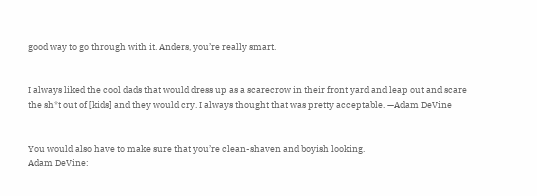good way to go through with it. Anders, you’re really smart.


I always liked the cool dads that would dress up as a scarecrow in their front yard and leap out and scare the sh*t out of [kids] and they would cry. I always thought that was pretty acceptable. —Adam DeVine


You would also have to make sure that you’re clean-shaven and boyish looking.
Adam DeVine: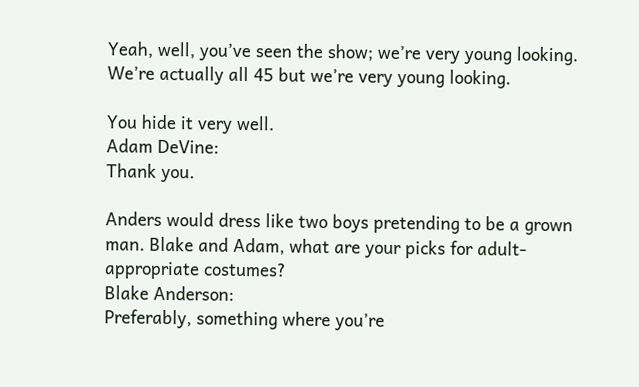Yeah, well, you’ve seen the show; we’re very young looking. We’re actually all 45 but we’re very young looking.

You hide it very well.
Adam DeVine:
Thank you.

Anders would dress like two boys pretending to be a grown man. Blake and Adam, what are your picks for adult-appropriate costumes?
Blake Anderson:
Preferably, something where you’re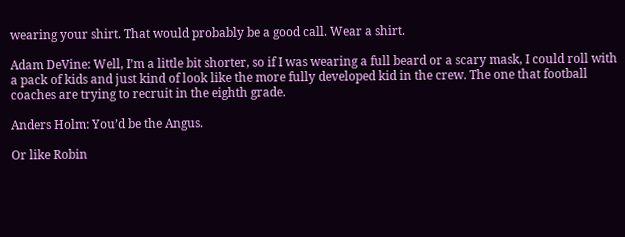wearing your shirt. That would probably be a good call. Wear a shirt.

Adam DeVine: Well, I’m a little bit shorter, so if I was wearing a full beard or a scary mask, I could roll with a pack of kids and just kind of look like the more fully developed kid in the crew. The one that football coaches are trying to recruit in the eighth grade.

Anders Holm: You’d be the Angus.

Or like Robin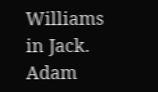Williams in Jack.
Adam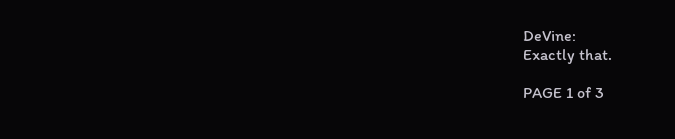DeVine:
Exactly that.

PAGE 1 of 3